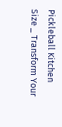Pickleball Kitchen Size _ Transform Your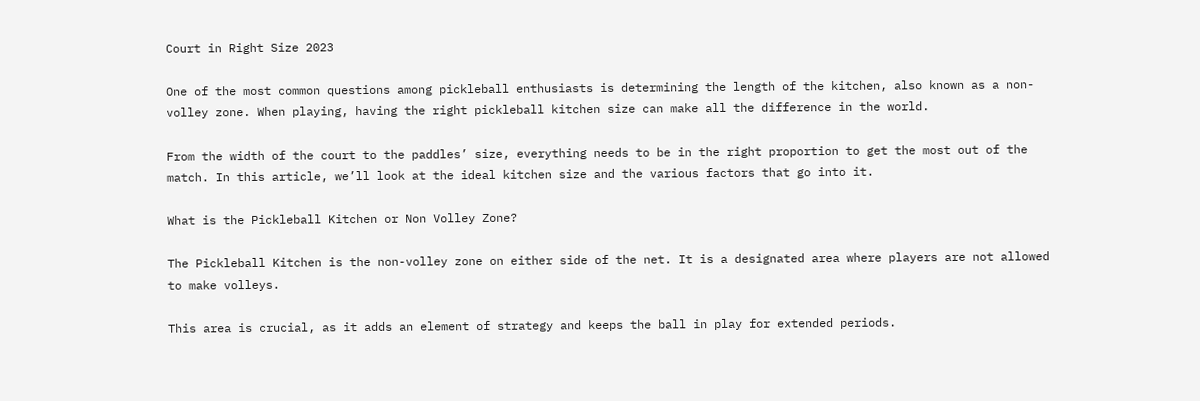Court in Right Size 2023

One of the most common questions among pickleball enthusiasts is determining the length of the kitchen, also known as a non-volley zone. When playing, having the right pickleball kitchen size can make all the difference in the world.

From the width of the court to the paddles’ size, everything needs to be in the right proportion to get the most out of the match. In this article, we’ll look at the ideal kitchen size and the various factors that go into it.

What is the Pickleball Kitchen or Non Volley Zone?

The Pickleball Kitchen is the non-volley zone on either side of the net. It is a designated area where players are not allowed to make volleys.

This area is crucial, as it adds an element of strategy and keeps the ball in play for extended periods.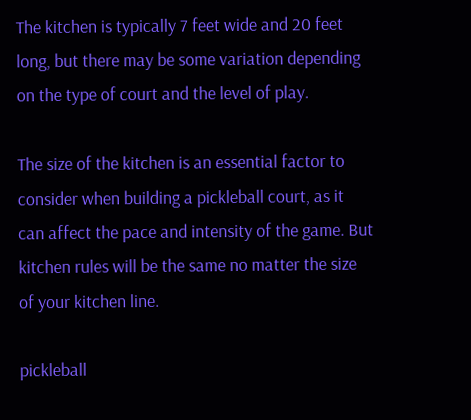The kitchen is typically 7 feet wide and 20 feet long, but there may be some variation depending on the type of court and the level of play.

The size of the kitchen is an essential factor to consider when building a pickleball court, as it can affect the pace and intensity of the game. But kitchen rules will be the same no matter the size of your kitchen line.

pickleball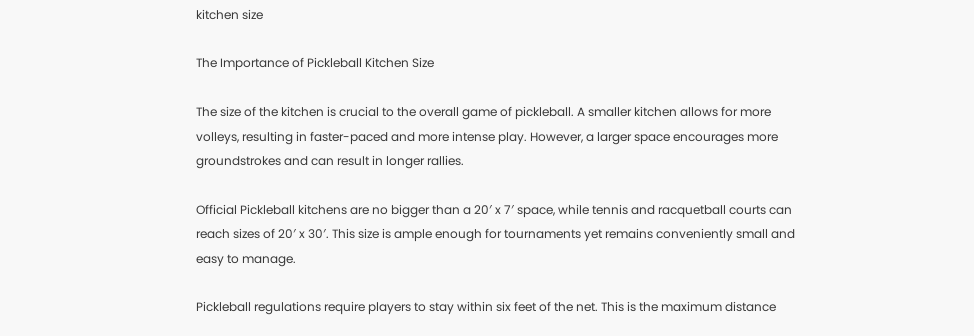kitchen size

The Importance of Pickleball Kitchen Size

The size of the kitchen is crucial to the overall game of pickleball. A smaller kitchen allows for more volleys, resulting in faster-paced and more intense play. However, a larger space encourages more groundstrokes and can result in longer rallies.

Official Pickleball kitchens are no bigger than a 20′ x 7′ space, while tennis and racquetball courts can reach sizes of 20′ x 30′. This size is ample enough for tournaments yet remains conveniently small and easy to manage.

Pickleball regulations require players to stay within six feet of the net. This is the maximum distance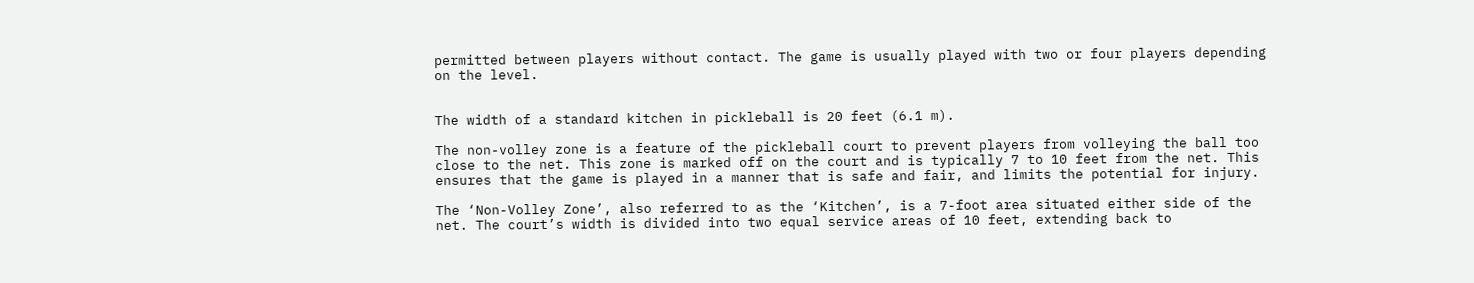permitted between players without contact. The game is usually played with two or four players depending on the level.


The width of a standard kitchen in pickleball is 20 feet (6.1 m).

The non-volley zone is a feature of the pickleball court to prevent players from volleying the ball too close to the net. This zone is marked off on the court and is typically 7 to 10 feet from the net. This ensures that the game is played in a manner that is safe and fair, and limits the potential for injury.

The ‘Non-Volley Zone’, also referred to as the ‘Kitchen’, is a 7-foot area situated either side of the net. The court’s width is divided into two equal service areas of 10 feet, extending back to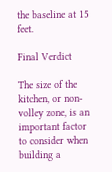the baseline at 15 feet.

Final Verdict

The size of the kitchen, or non-volley zone, is an important factor to consider when building a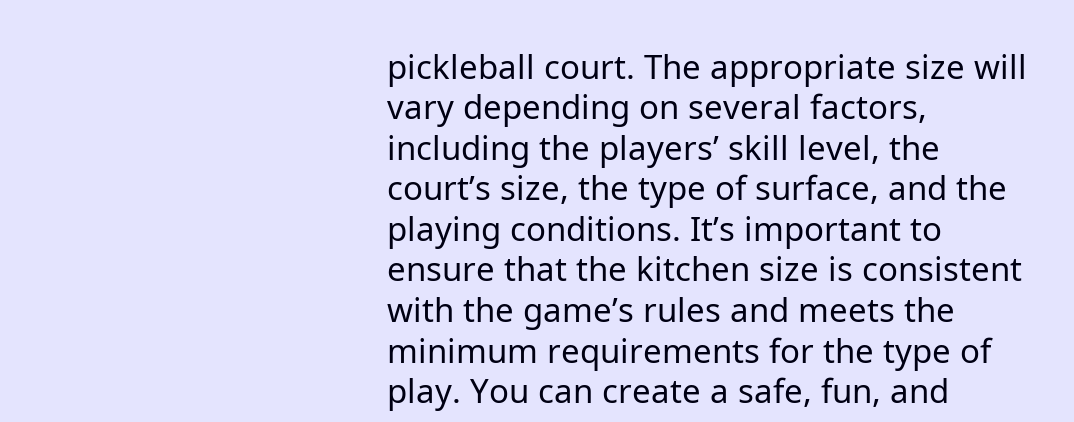pickleball court. The appropriate size will vary depending on several factors, including the players’ skill level, the court’s size, the type of surface, and the playing conditions. It’s important to ensure that the kitchen size is consistent with the game’s rules and meets the minimum requirements for the type of play. You can create a safe, fun, and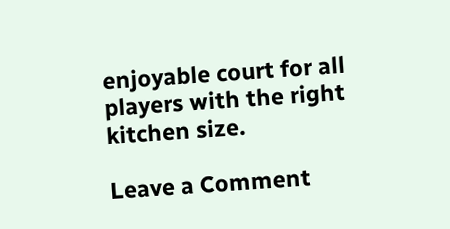enjoyable court for all players with the right kitchen size.

Leave a Comment